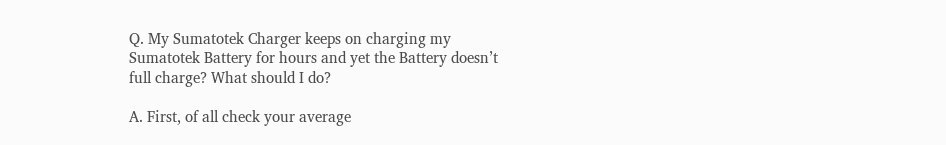Q. My Sumatotek Charger keeps on charging my Sumatotek Battery for hours and yet the Battery doesn’t full charge? What should I do?

A. First, of all check your average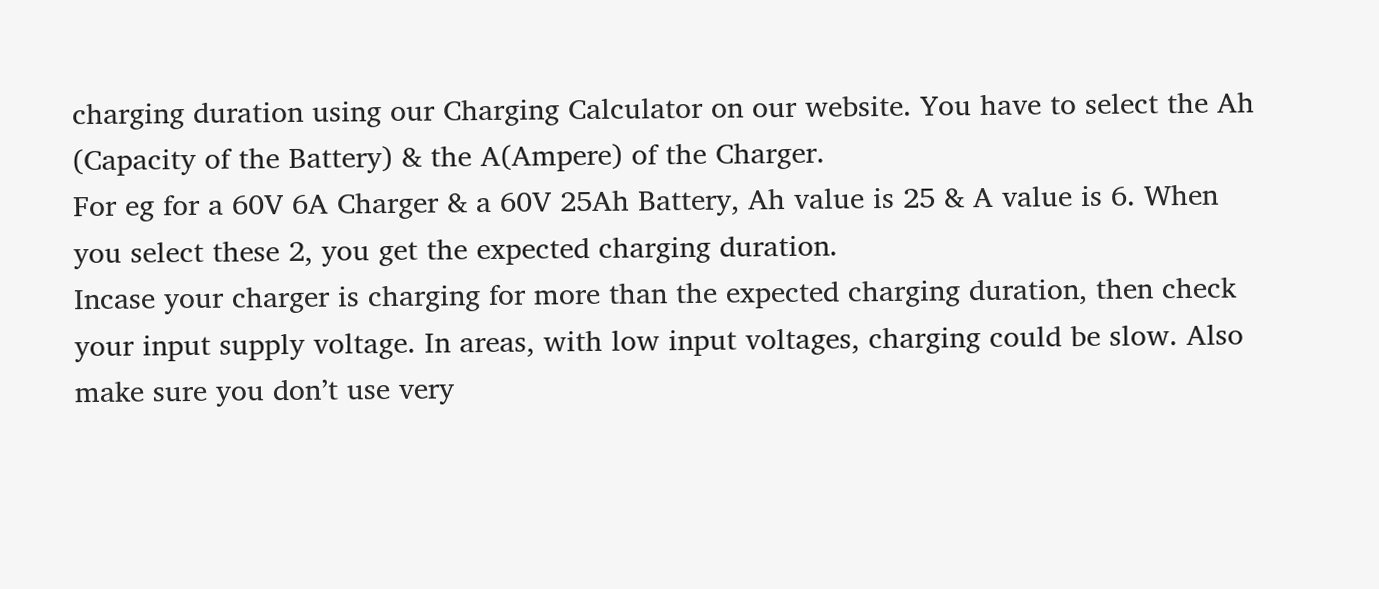charging duration using our Charging Calculator on our website. You have to select the Ah (Capacity of the Battery) & the A(Ampere) of the Charger.
For eg for a 60V 6A Charger & a 60V 25Ah Battery, Ah value is 25 & A value is 6. When you select these 2, you get the expected charging duration.
Incase your charger is charging for more than the expected charging duration, then check your input supply voltage. In areas, with low input voltages, charging could be slow. Also make sure you don’t use very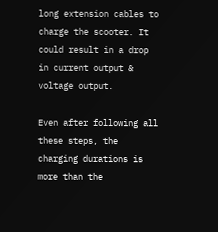long extension cables to charge the scooter. It could result in a drop in current output & voltage output.

Even after following all these steps, the charging durations is more than the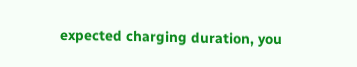expected charging duration, you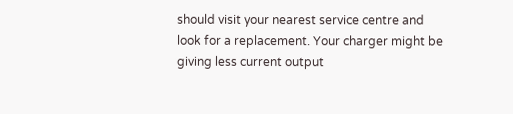should visit your nearest service centre and look for a replacement. Your charger might be giving less current output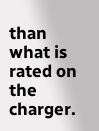than what is rated on the charger.